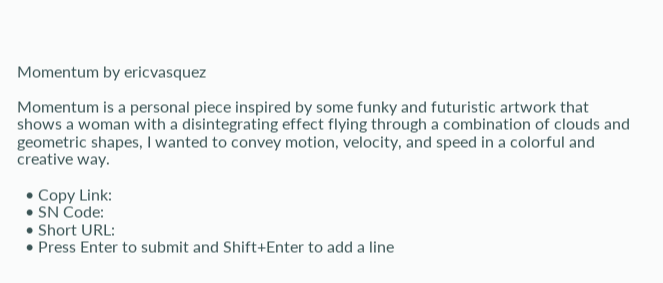Momentum by ericvasquez

Momentum is a personal piece inspired by some funky and futuristic artwork that shows a woman with a disintegrating effect flying through a combination of clouds and geometric shapes, I wanted to convey motion, velocity, and speed in a colorful and creative way.

  • Copy Link:
  • SN Code:
  • Short URL:
  • Press Enter to submit and Shift+Enter to add a line